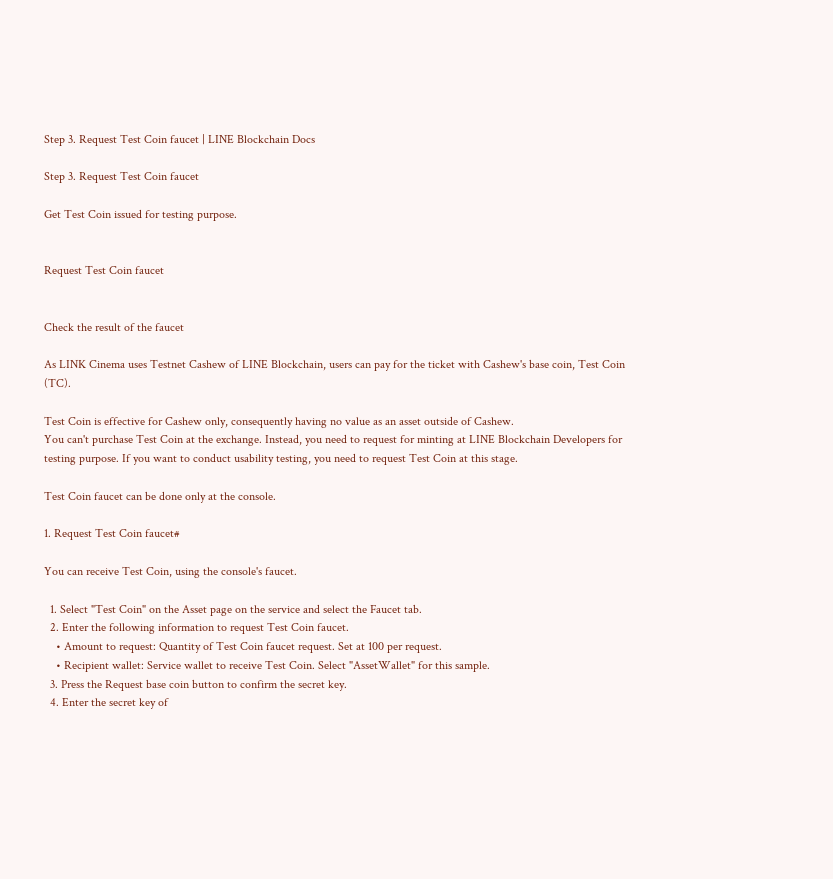Step 3. Request Test Coin faucet | LINE Blockchain Docs

Step 3. Request Test Coin faucet

Get Test Coin issued for testing purpose.


Request Test Coin faucet


Check the result of the faucet

As LINK Cinema uses Testnet Cashew of LINE Blockchain, users can pay for the ticket with Cashew's base coin, Test Coin (TC).

Test Coin is effective for Cashew only, consequently having no value as an asset outside of Cashew.
You can't purchase Test Coin at the exchange. Instead, you need to request for minting at LINE Blockchain Developers for testing purpose. If you want to conduct usability testing, you need to request Test Coin at this stage.

Test Coin faucet can be done only at the console.

1. Request Test Coin faucet#

You can receive Test Coin, using the console's faucet.

  1. Select "Test Coin" on the Asset page on the service and select the Faucet tab.
  2. Enter the following information to request Test Coin faucet.
    • Amount to request: Quantity of Test Coin faucet request. Set at 100 per request.
    • Recipient wallet: Service wallet to receive Test Coin. Select "AssetWallet" for this sample.
  3. Press the Request base coin button to confirm the secret key.
  4. Enter the secret key of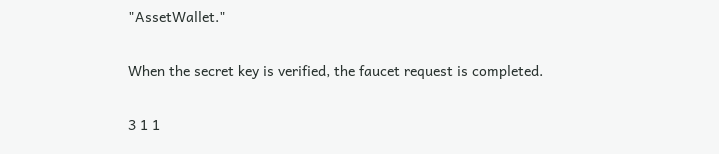"AssetWallet."

When the secret key is verified, the faucet request is completed.

3 1 1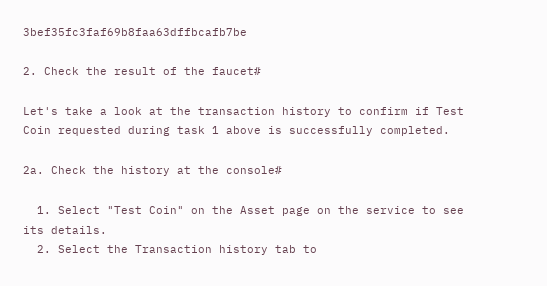3bef35fc3faf69b8faa63dffbcafb7be

2. Check the result of the faucet#

Let's take a look at the transaction history to confirm if Test Coin requested during task 1 above is successfully completed.

2a. Check the history at the console#

  1. Select "Test Coin" on the Asset page on the service to see its details.
  2. Select the Transaction history tab to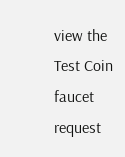view the Test Coin faucet request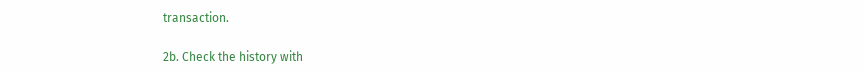transaction.

2b. Check the history with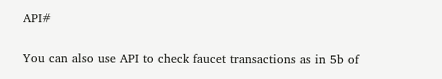API#

You can also use API to check faucet transactions as in 5b of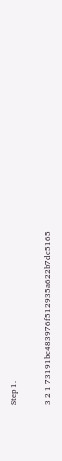Step 1.

3 2 1 73191bc483976f512935a622b7dc5165